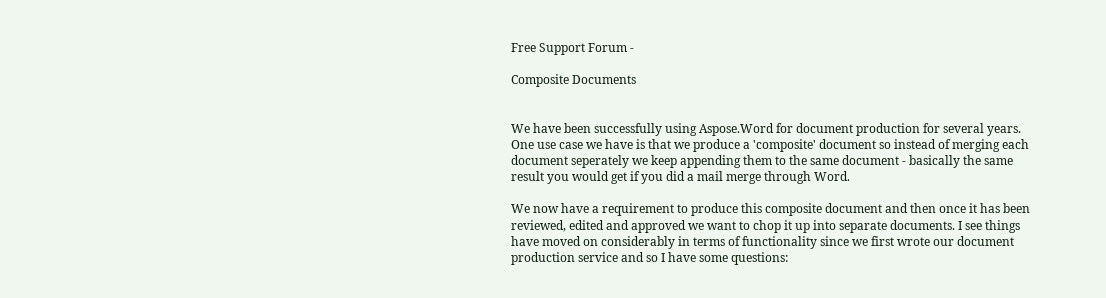Free Support Forum -

Composite Documents


We have been successfully using Aspose.Word for document production for several years. One use case we have is that we produce a 'composite' document so instead of merging each document seperately we keep appending them to the same document - basically the same result you would get if you did a mail merge through Word.

We now have a requirement to produce this composite document and then once it has been reviewed, edited and approved we want to chop it up into separate documents. I see things have moved on considerably in terms of functionality since we first wrote our document production service and so I have some questions: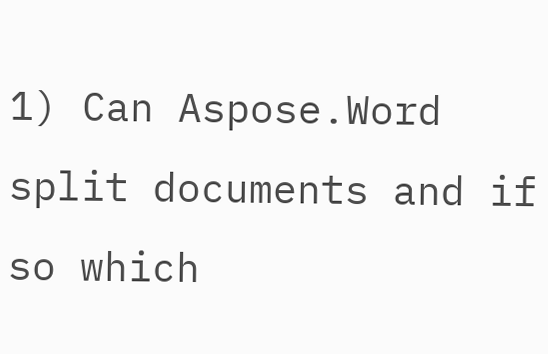1) Can Aspose.Word split documents and if so which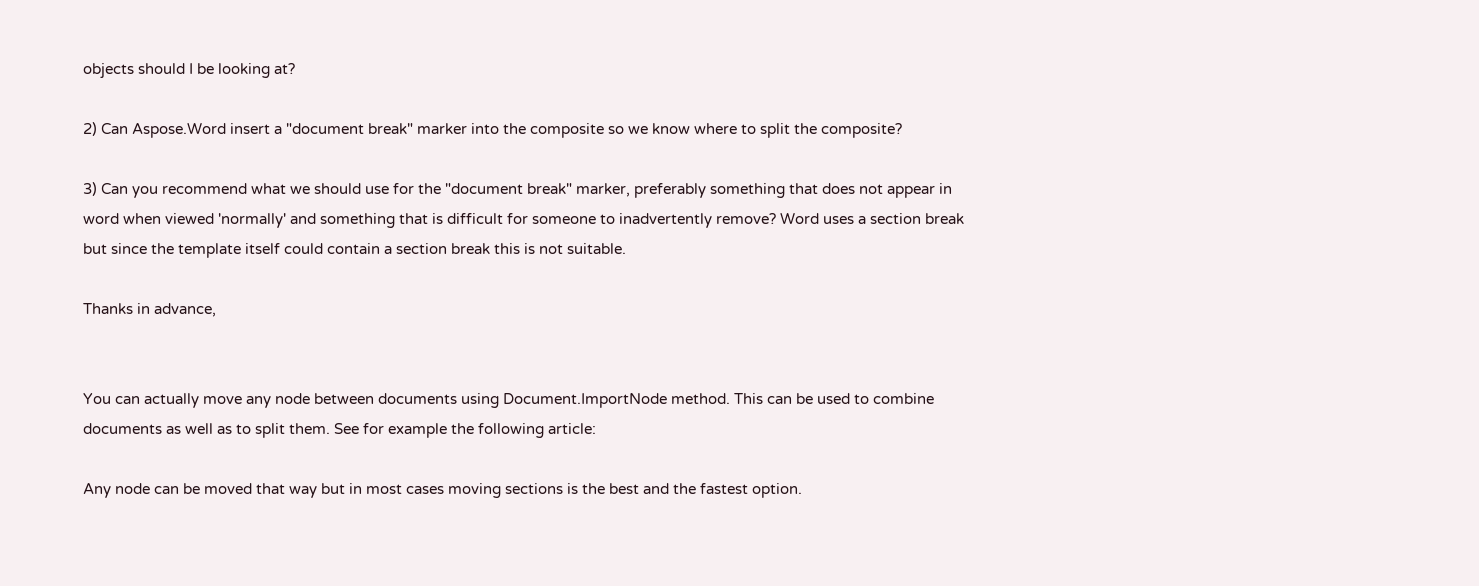objects should I be looking at?

2) Can Aspose.Word insert a "document break" marker into the composite so we know where to split the composite?

3) Can you recommend what we should use for the "document break" marker, preferably something that does not appear in word when viewed 'normally' and something that is difficult for someone to inadvertently remove? Word uses a section break but since the template itself could contain a section break this is not suitable.

Thanks in advance,


You can actually move any node between documents using Document.ImportNode method. This can be used to combine documents as well as to split them. See for example the following article:

Any node can be moved that way but in most cases moving sections is the best and the fastest option.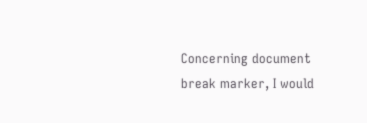Concerning document break marker, I would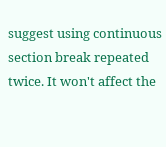suggest using continuous section break repeated twice. It won't affect the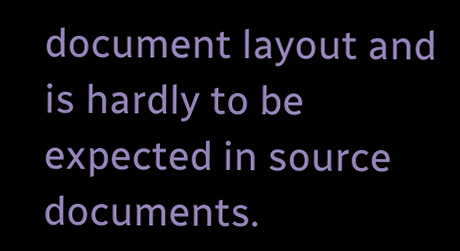document layout and is hardly to be expected in source documents.